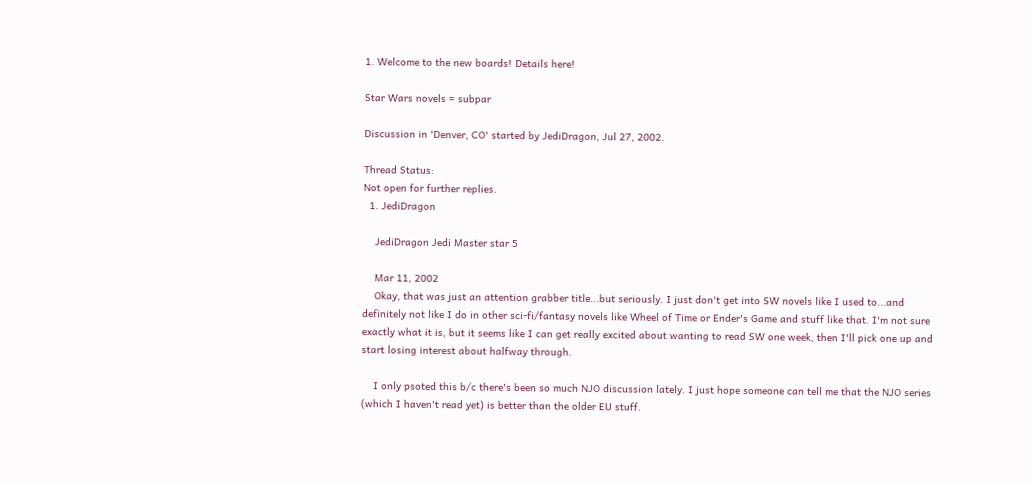1. Welcome to the new boards! Details here!

Star Wars novels = subpar

Discussion in 'Denver, CO' started by JediDragon, Jul 27, 2002.

Thread Status:
Not open for further replies.
  1. JediDragon

    JediDragon Jedi Master star 5

    Mar 11, 2002
    Okay, that was just an attention grabber title...but seriously. I just don't get into SW novels like I used to...and definitely not like I do in other sci-fi/fantasy novels like Wheel of Time or Ender's Game and stuff like that. I'm not sure exactly what it is, but it seems like I can get really excited about wanting to read SW one week, then I'll pick one up and start losing interest about halfway through.

    I only psoted this b/c there's been so much NJO discussion lately. I just hope someone can tell me that the NJO series (which I haven't read yet) is better than the older EU stuff.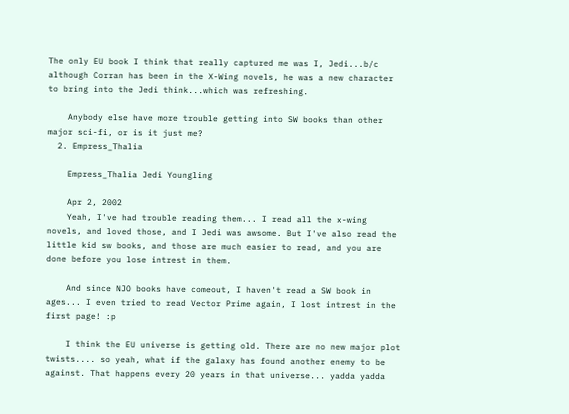The only EU book I think that really captured me was I, Jedi...b/c although Corran has been in the X-Wing novels, he was a new character to bring into the Jedi think...which was refreshing.

    Anybody else have more trouble getting into SW books than other major sci-fi, or is it just me?
  2. Empress_Thalia

    Empress_Thalia Jedi Youngling

    Apr 2, 2002
    Yeah, I've had trouble reading them... I read all the x-wing novels, and loved those, and I Jedi was awsome. But I've also read the little kid sw books, and those are much easier to read, and you are done before you lose intrest in them.

    And since NJO books have comeout, I haven't read a SW book in ages... I even tried to read Vector Prime again, I lost intrest in the first page! :p

    I think the EU universe is getting old. There are no new major plot twists.... so yeah, what if the galaxy has found another enemy to be against. That happens every 20 years in that universe... yadda yadda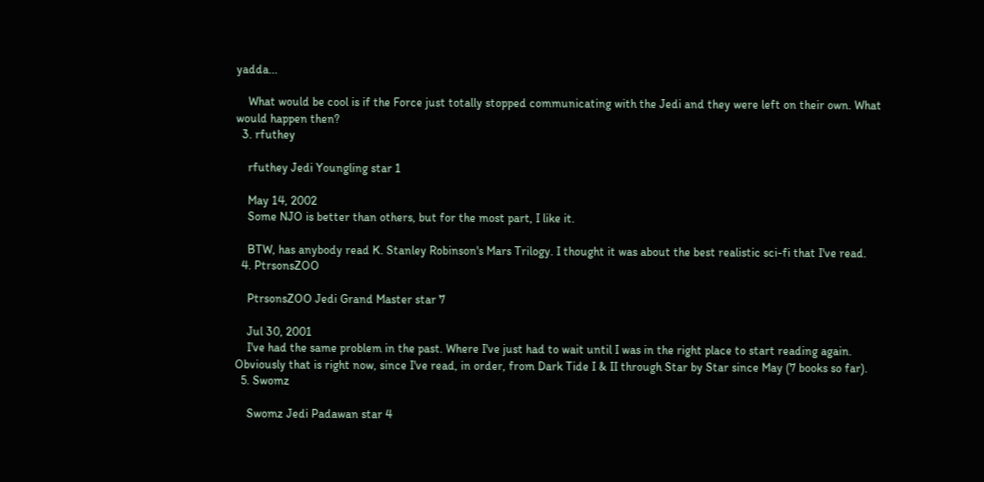yadda...

    What would be cool is if the Force just totally stopped communicating with the Jedi and they were left on their own. What would happen then?
  3. rfuthey

    rfuthey Jedi Youngling star 1

    May 14, 2002
    Some NJO is better than others, but for the most part, I like it.

    BTW, has anybody read K. Stanley Robinson's Mars Trilogy. I thought it was about the best realistic sci-fi that I've read.
  4. PtrsonsZOO

    PtrsonsZOO Jedi Grand Master star 7

    Jul 30, 2001
    I've had the same problem in the past. Where I've just had to wait until I was in the right place to start reading again. Obviously that is right now, since I've read, in order, from Dark Tide I & II through Star by Star since May (7 books so far).
  5. Swomz

    Swomz Jedi Padawan star 4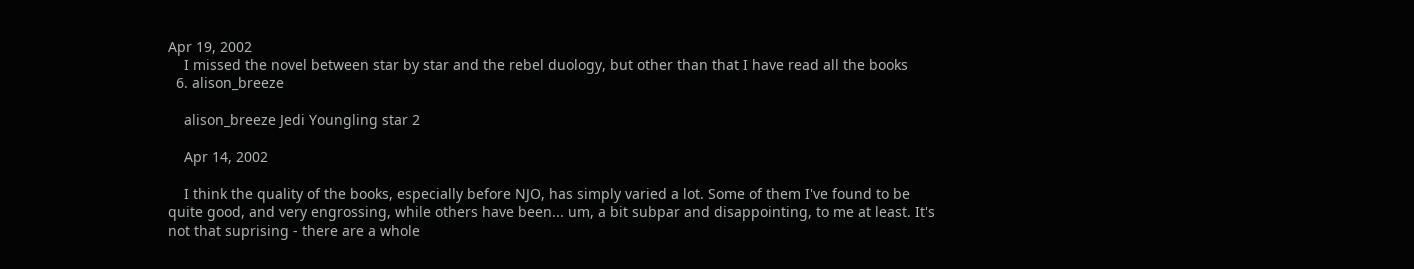Apr 19, 2002
    I missed the novel between star by star and the rebel duology, but other than that I have read all the books
  6. alison_breeze

    alison_breeze Jedi Youngling star 2

    Apr 14, 2002

    I think the quality of the books, especially before NJO, has simply varied a lot. Some of them I've found to be quite good, and very engrossing, while others have been... um, a bit subpar and disappointing, to me at least. It's not that suprising - there are a whole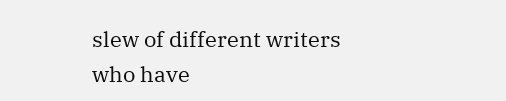slew of different writers who have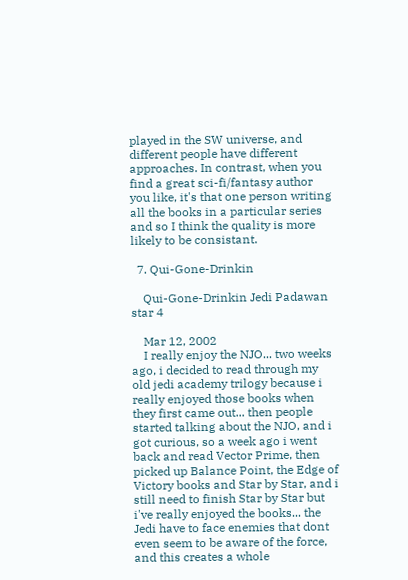played in the SW universe, and different people have different approaches. In contrast, when you find a great sci-fi/fantasy author you like, it's that one person writing all the books in a particular series and so I think the quality is more likely to be consistant.

  7. Qui-Gone-Drinkin

    Qui-Gone-Drinkin Jedi Padawan star 4

    Mar 12, 2002
    I really enjoy the NJO... two weeks ago, i decided to read through my old jedi academy trilogy because i really enjoyed those books when they first came out... then people started talking about the NJO, and i got curious, so a week ago i went back and read Vector Prime, then picked up Balance Point, the Edge of Victory books and Star by Star, and i still need to finish Star by Star but i've really enjoyed the books... the Jedi have to face enemies that dont even seem to be aware of the force, and this creates a whole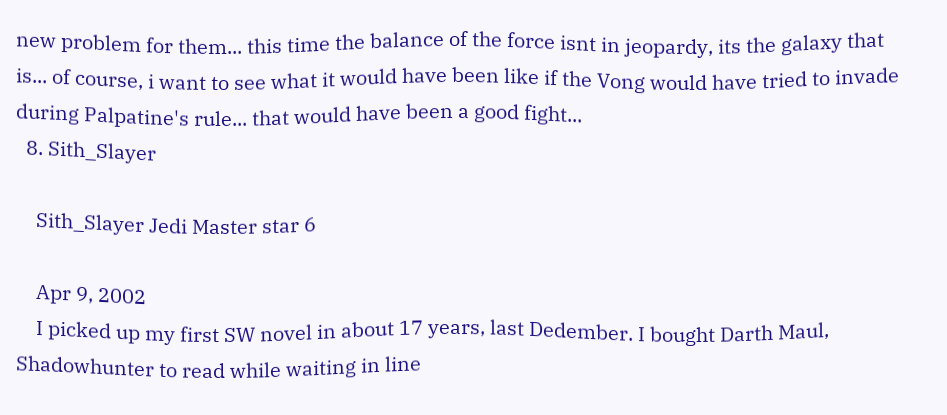new problem for them... this time the balance of the force isnt in jeopardy, its the galaxy that is... of course, i want to see what it would have been like if the Vong would have tried to invade during Palpatine's rule... that would have been a good fight...
  8. Sith_Slayer

    Sith_Slayer Jedi Master star 6

    Apr 9, 2002
    I picked up my first SW novel in about 17 years, last Dedember. I bought Darth Maul, Shadowhunter to read while waiting in line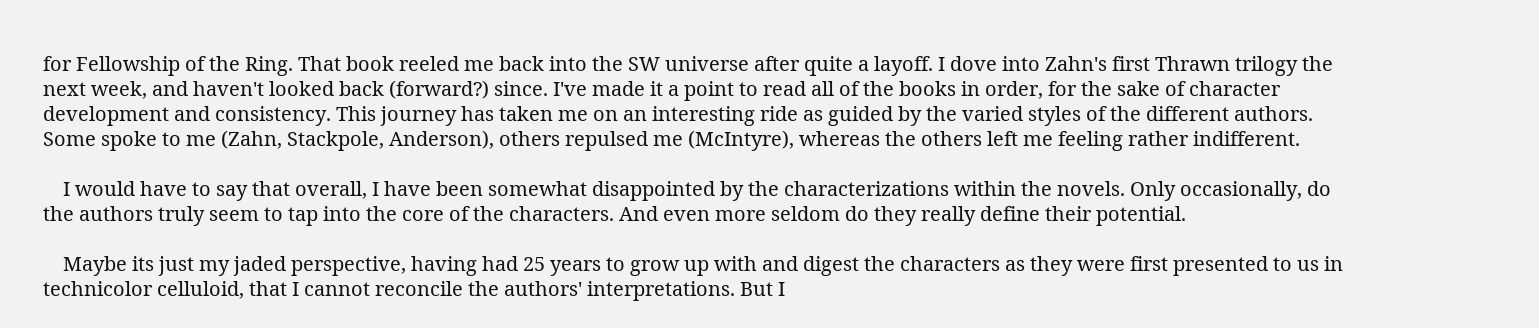for Fellowship of the Ring. That book reeled me back into the SW universe after quite a layoff. I dove into Zahn's first Thrawn trilogy the next week, and haven't looked back (forward?) since. I've made it a point to read all of the books in order, for the sake of character development and consistency. This journey has taken me on an interesting ride as guided by the varied styles of the different authors. Some spoke to me (Zahn, Stackpole, Anderson), others repulsed me (McIntyre), whereas the others left me feeling rather indifferent.

    I would have to say that overall, I have been somewhat disappointed by the characterizations within the novels. Only occasionally, do the authors truly seem to tap into the core of the characters. And even more seldom do they really define their potential.

    Maybe its just my jaded perspective, having had 25 years to grow up with and digest the characters as they were first presented to us in technicolor celluloid, that I cannot reconcile the authors' interpretations. But I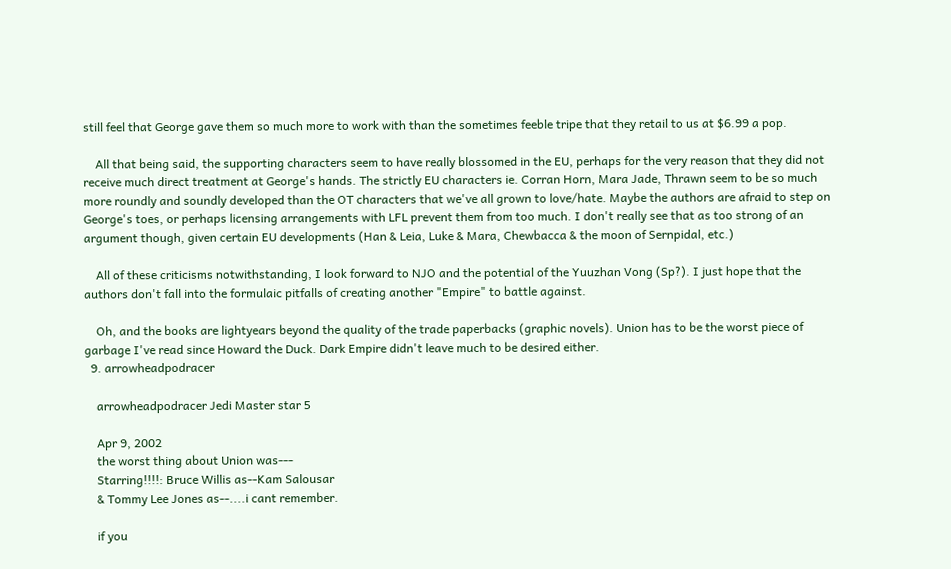still feel that George gave them so much more to work with than the sometimes feeble tripe that they retail to us at $6.99 a pop.

    All that being said, the supporting characters seem to have really blossomed in the EU, perhaps for the very reason that they did not receive much direct treatment at George's hands. The strictly EU characters ie. Corran Horn, Mara Jade, Thrawn seem to be so much more roundly and soundly developed than the OT characters that we've all grown to love/hate. Maybe the authors are afraid to step on George's toes, or perhaps licensing arrangements with LFL prevent them from too much. I don't really see that as too strong of an argument though, given certain EU developments (Han & Leia, Luke & Mara, Chewbacca & the moon of Sernpidal, etc.)

    All of these criticisms notwithstanding, I look forward to NJO and the potential of the Yuuzhan Vong (Sp?). I just hope that the authors don't fall into the formulaic pitfalls of creating another "Empire" to battle against.

    Oh, and the books are lightyears beyond the quality of the trade paperbacks (graphic novels). Union has to be the worst piece of garbage I've read since Howard the Duck. Dark Empire didn't leave much to be desired either.
  9. arrowheadpodracer

    arrowheadpodracer Jedi Master star 5

    Apr 9, 2002
    the worst thing about Union was---
    Starring!!!!: Bruce Willis as--Kam Salousar
    & Tommy Lee Jones as--....i cant remember.

    if you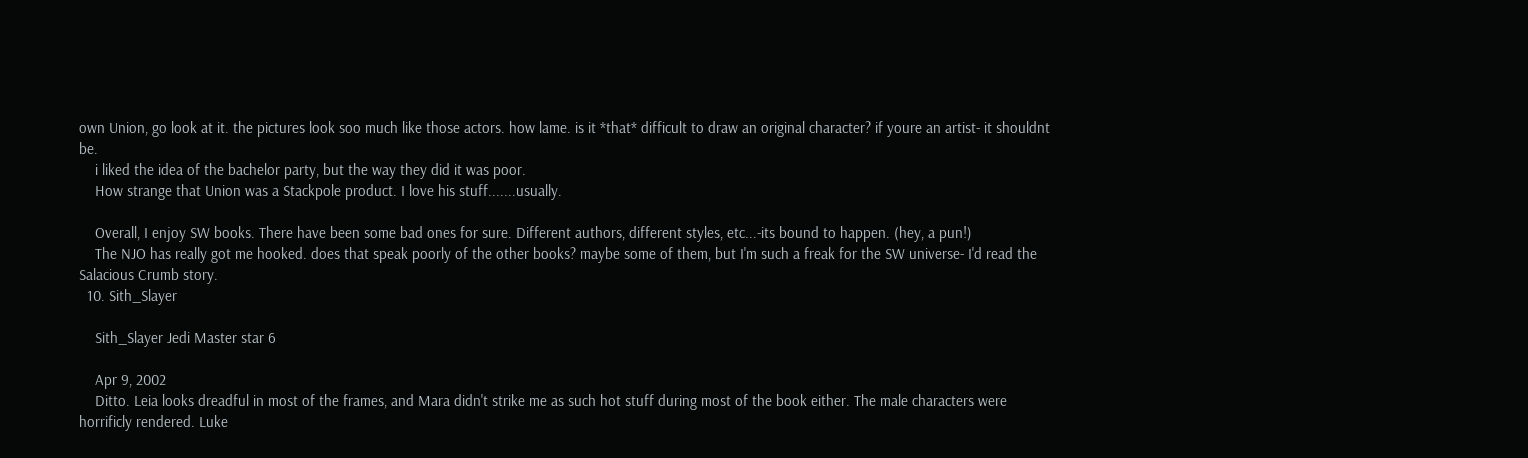own Union, go look at it. the pictures look soo much like those actors. how lame. is it *that* difficult to draw an original character? if youre an artist- it shouldnt be.
    i liked the idea of the bachelor party, but the way they did it was poor.
    How strange that Union was a Stackpole product. I love his stuff.......usually.

    Overall, I enjoy SW books. There have been some bad ones for sure. Different authors, different styles, etc...-its bound to happen. (hey, a pun!)
    The NJO has really got me hooked. does that speak poorly of the other books? maybe some of them, but I'm such a freak for the SW universe- I'd read the Salacious Crumb story.
  10. Sith_Slayer

    Sith_Slayer Jedi Master star 6

    Apr 9, 2002
    Ditto. Leia looks dreadful in most of the frames, and Mara didn't strike me as such hot stuff during most of the book either. The male characters were horrificly rendered. Luke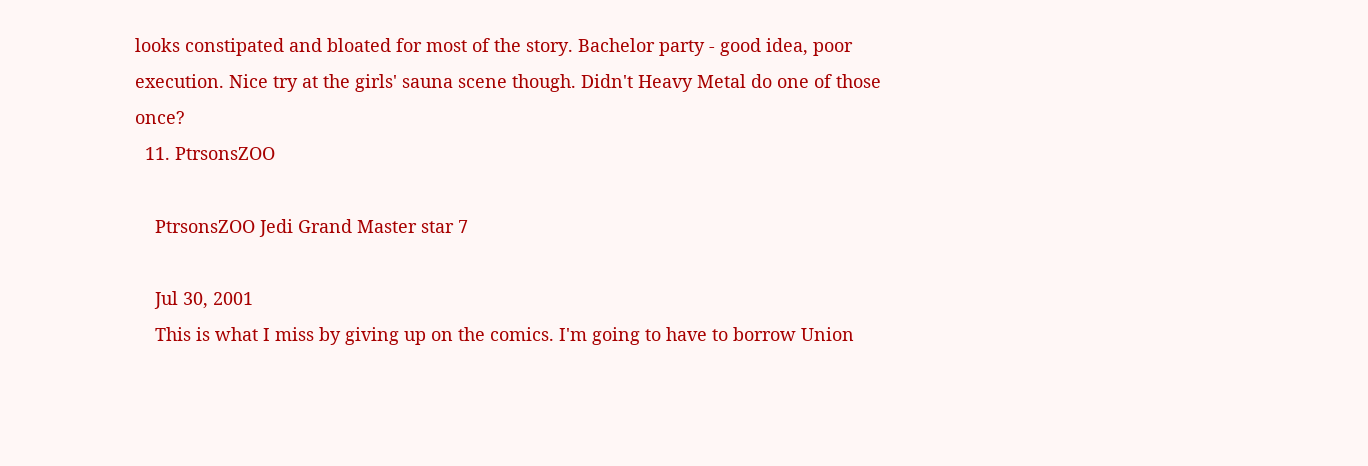looks constipated and bloated for most of the story. Bachelor party - good idea, poor execution. Nice try at the girls' sauna scene though. Didn't Heavy Metal do one of those once?
  11. PtrsonsZOO

    PtrsonsZOO Jedi Grand Master star 7

    Jul 30, 2001
    This is what I miss by giving up on the comics. I'm going to have to borrow Union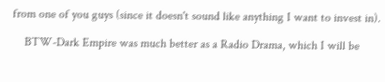from one of you guys (since it doesn't sound like anything I want to invest in).

    BTW-Dark Empire was much better as a Radio Drama, which I will be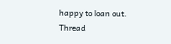happy to loan out.
Thread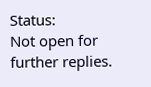Status:
Not open for further replies.